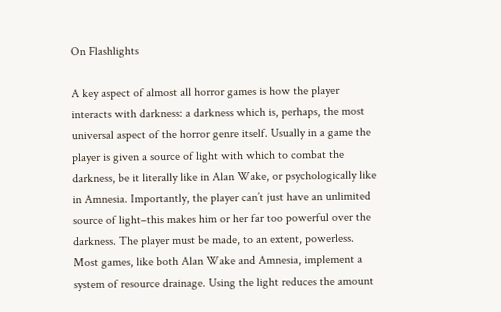On Flashlights

A key aspect of almost all horror games is how the player interacts with darkness: a darkness which is, perhaps, the most universal aspect of the horror genre itself. Usually in a game the player is given a source of light with which to combat the darkness, be it literally like in Alan Wake, or psychologically like in Amnesia. Importantly, the player can’t just have an unlimited source of light–this makes him or her far too powerful over the darkness. The player must be made, to an extent, powerless. Most games, like both Alan Wake and Amnesia, implement a system of resource drainage. Using the light reduces the amount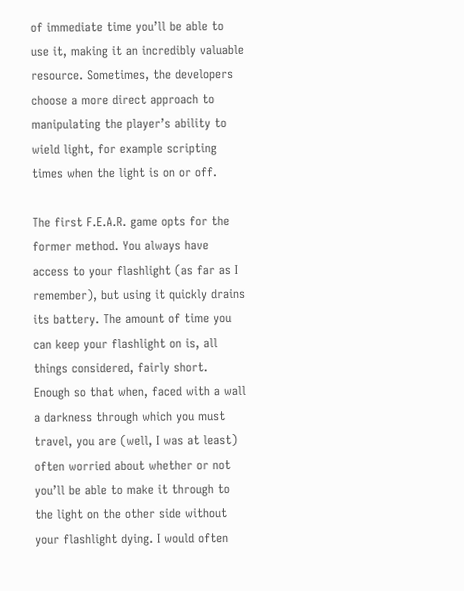of immediate time you’ll be able to use it, making it an incredibly valuable resource. Sometimes, the developers choose a more direct approach to manipulating the player’s ability to wield light, for example scripting times when the light is on or off.

The first F.E.A.R. game opts for the former method. You always have access to your flashlight (as far as I remember), but using it quickly drains its battery. The amount of time you can keep your flashlight on is, all things considered, fairly short. Enough so that when, faced with a wall a darkness through which you must travel, you are (well, I was at least) often worried about whether or not you’ll be able to make it through to the light on the other side without your flashlight dying. I would often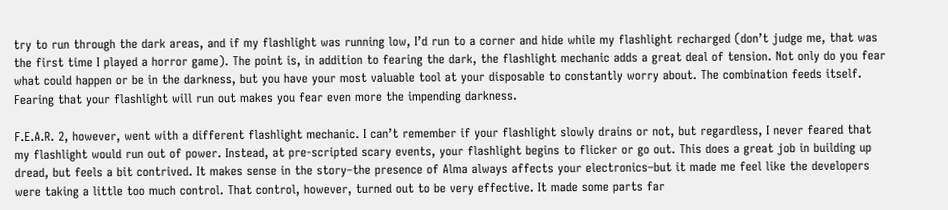try to run through the dark areas, and if my flashlight was running low, I’d run to a corner and hide while my flashlight recharged (don’t judge me, that was the first time I played a horror game). The point is, in addition to fearing the dark, the flashlight mechanic adds a great deal of tension. Not only do you fear what could happen or be in the darkness, but you have your most valuable tool at your disposable to constantly worry about. The combination feeds itself. Fearing that your flashlight will run out makes you fear even more the impending darkness.

F.E.A.R. 2, however, went with a different flashlight mechanic. I can’t remember if your flashlight slowly drains or not, but regardless, I never feared that my flashlight would run out of power. Instead, at pre-scripted scary events, your flashlight begins to flicker or go out. This does a great job in building up dread, but feels a bit contrived. It makes sense in the story–the presence of Alma always affects your electronics–but it made me feel like the developers were taking a little too much control. That control, however, turned out to be very effective. It made some parts far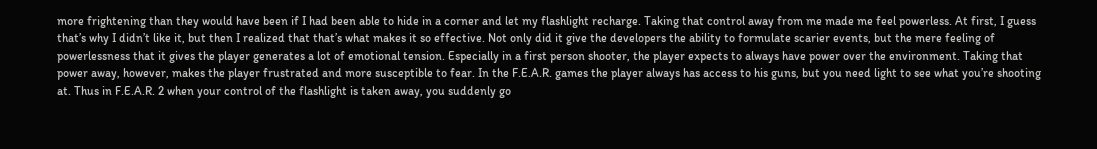more frightening than they would have been if I had been able to hide in a corner and let my flashlight recharge. Taking that control away from me made me feel powerless. At first, I guess that’s why I didn’t like it, but then I realized that that’s what makes it so effective. Not only did it give the developers the ability to formulate scarier events, but the mere feeling of powerlessness that it gives the player generates a lot of emotional tension. Especially in a first person shooter, the player expects to always have power over the environment. Taking that power away, however, makes the player frustrated and more susceptible to fear. In the F.E.A.R. games the player always has access to his guns, but you need light to see what you’re shooting at. Thus in F.E.A.R. 2 when your control of the flashlight is taken away, you suddenly go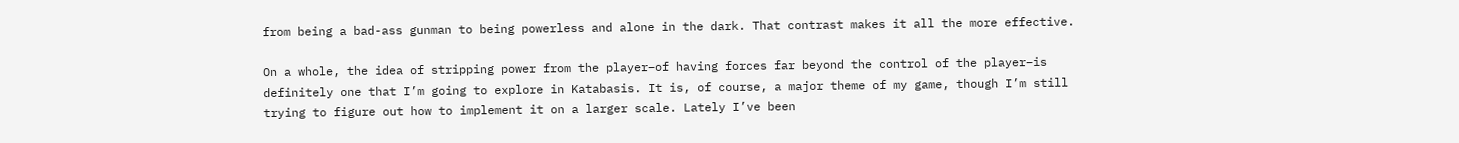from being a bad-ass gunman to being powerless and alone in the dark. That contrast makes it all the more effective.

On a whole, the idea of stripping power from the player–of having forces far beyond the control of the player–is definitely one that I’m going to explore in Katabasis. It is, of course, a major theme of my game, though I’m still trying to figure out how to implement it on a larger scale. Lately I’ve been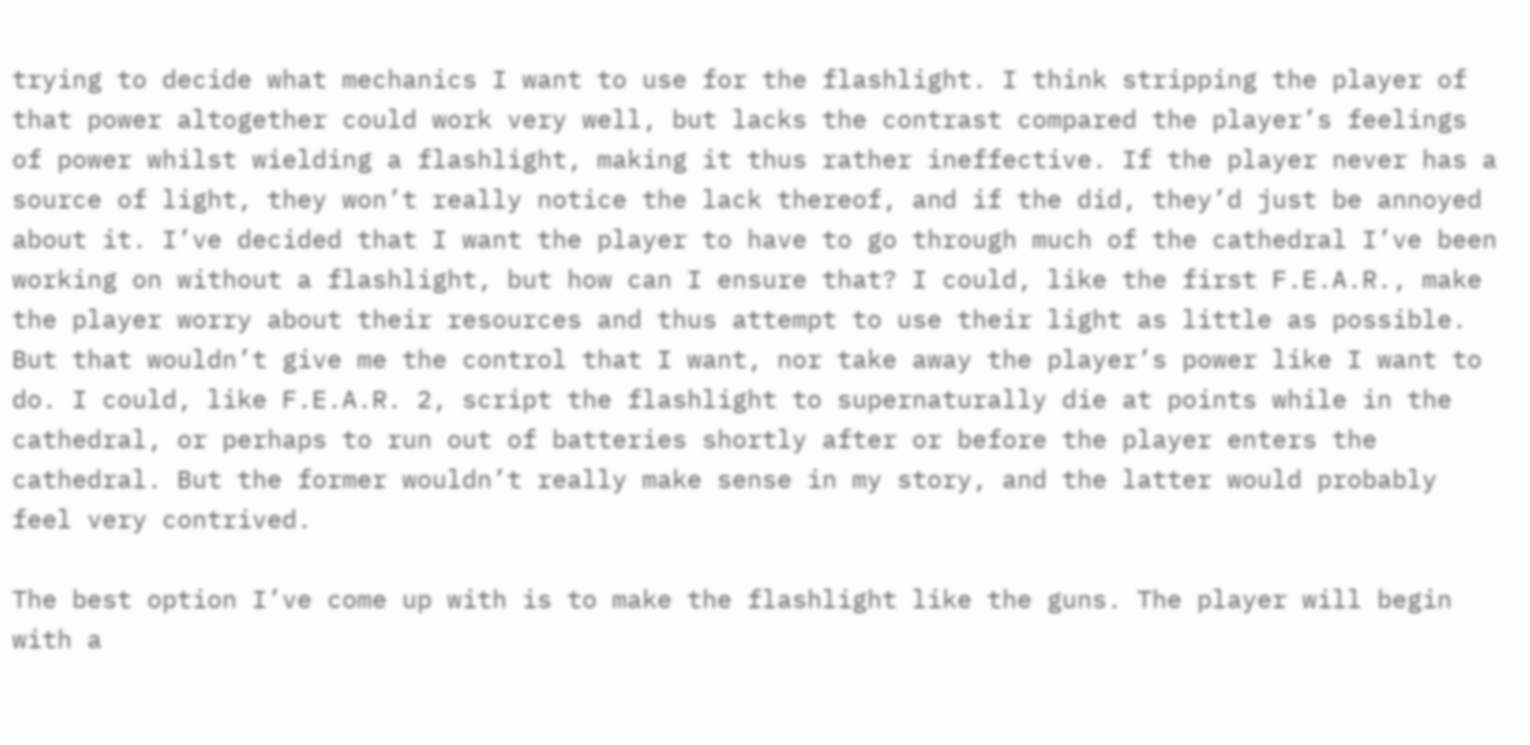trying to decide what mechanics I want to use for the flashlight. I think stripping the player of that power altogether could work very well, but lacks the contrast compared the player’s feelings of power whilst wielding a flashlight, making it thus rather ineffective. If the player never has a source of light, they won’t really notice the lack thereof, and if the did, they’d just be annoyed about it. I’ve decided that I want the player to have to go through much of the cathedral I’ve been working on without a flashlight, but how can I ensure that? I could, like the first F.E.A.R., make the player worry about their resources and thus attempt to use their light as little as possible. But that wouldn’t give me the control that I want, nor take away the player’s power like I want to do. I could, like F.E.A.R. 2, script the flashlight to supernaturally die at points while in the cathedral, or perhaps to run out of batteries shortly after or before the player enters the cathedral. But the former wouldn’t really make sense in my story, and the latter would probably feel very contrived.

The best option I’ve come up with is to make the flashlight like the guns. The player will begin with a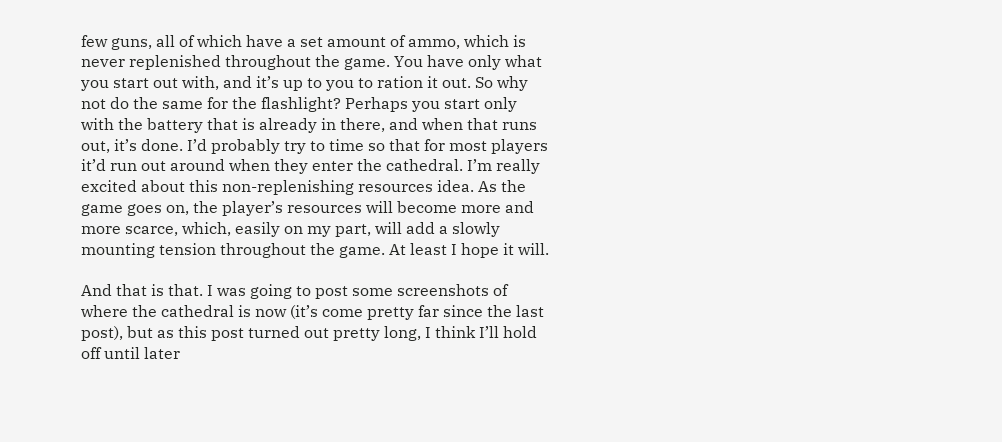few guns, all of which have a set amount of ammo, which is never replenished throughout the game. You have only what you start out with, and it’s up to you to ration it out. So why not do the same for the flashlight? Perhaps you start only with the battery that is already in there, and when that runs out, it’s done. I’d probably try to time so that for most players it’d run out around when they enter the cathedral. I’m really excited about this non-replenishing resources idea. As the game goes on, the player’s resources will become more and more scarce, which, easily on my part, will add a slowly mounting tension throughout the game. At least I hope it will.

And that is that. I was going to post some screenshots of where the cathedral is now (it’s come pretty far since the last post), but as this post turned out pretty long, I think I’ll hold off until later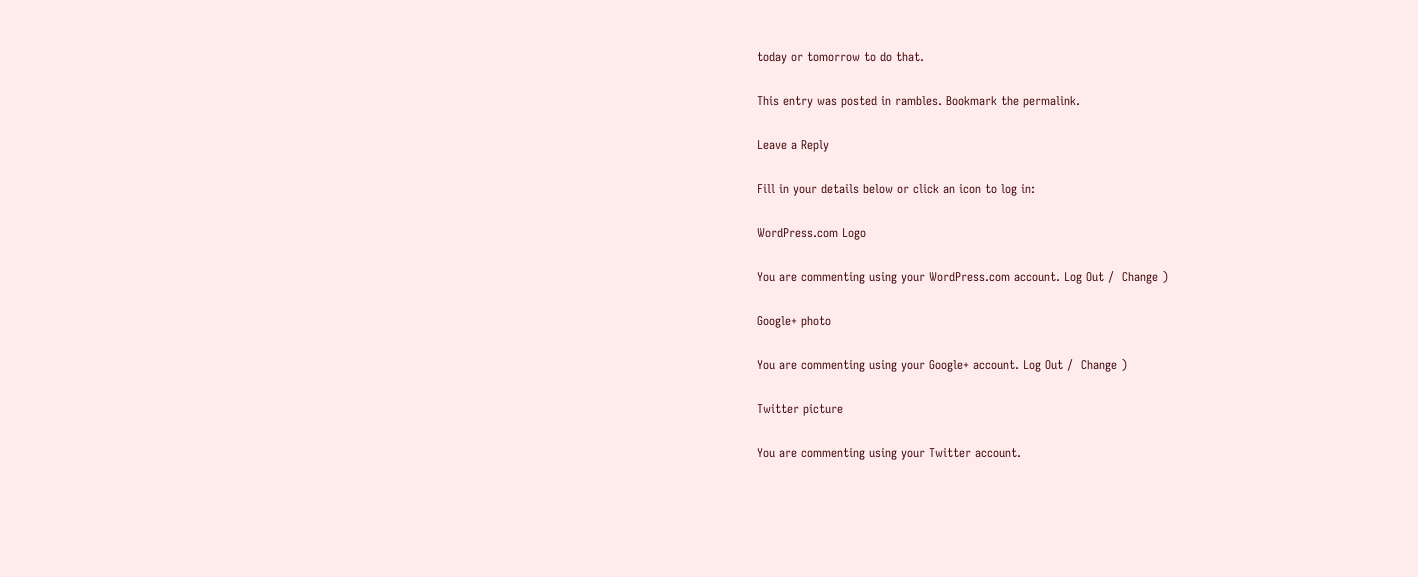today or tomorrow to do that.

This entry was posted in rambles. Bookmark the permalink.

Leave a Reply

Fill in your details below or click an icon to log in:

WordPress.com Logo

You are commenting using your WordPress.com account. Log Out /  Change )

Google+ photo

You are commenting using your Google+ account. Log Out /  Change )

Twitter picture

You are commenting using your Twitter account.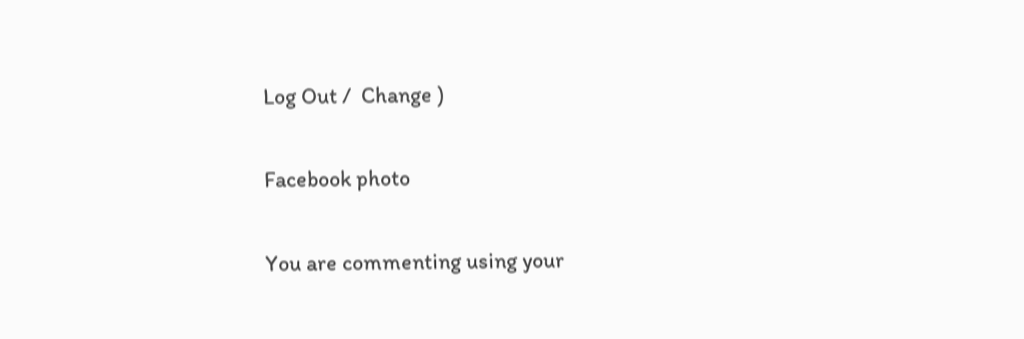Log Out /  Change )

Facebook photo

You are commenting using your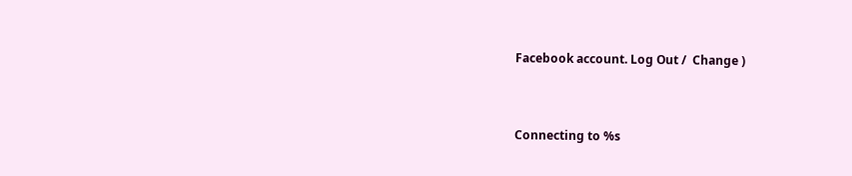Facebook account. Log Out /  Change )


Connecting to %s